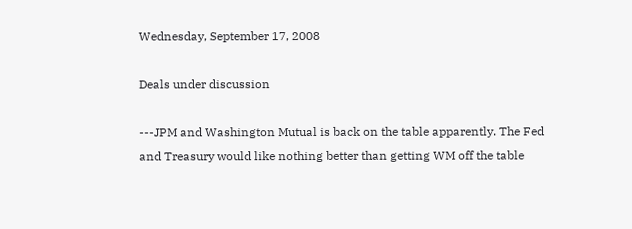Wednesday, September 17, 2008

Deals under discussion

---JPM and Washington Mutual is back on the table apparently. The Fed and Treasury would like nothing better than getting WM off the table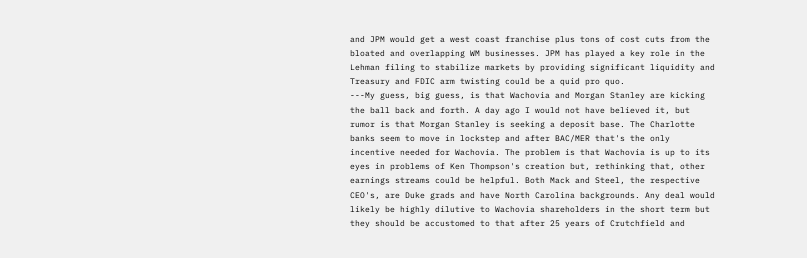and JPM would get a west coast franchise plus tons of cost cuts from the bloated and overlapping WM businesses. JPM has played a key role in the Lehman filing to stabilize markets by providing significant liquidity and Treasury and FDIC arm twisting could be a quid pro quo.
---My guess, big guess, is that Wachovia and Morgan Stanley are kicking the ball back and forth. A day ago I would not have believed it, but rumor is that Morgan Stanley is seeking a deposit base. The Charlotte banks seem to move in lockstep and after BAC/MER that's the only incentive needed for Wachovia. The problem is that Wachovia is up to its eyes in problems of Ken Thompson's creation but, rethinking that, other earnings streams could be helpful. Both Mack and Steel, the respective CEO's, are Duke grads and have North Carolina backgrounds. Any deal would likely be highly dilutive to Wachovia shareholders in the short term but they should be accustomed to that after 25 years of Crutchfield and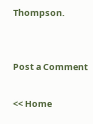Thompson.


Post a Comment

<< Home